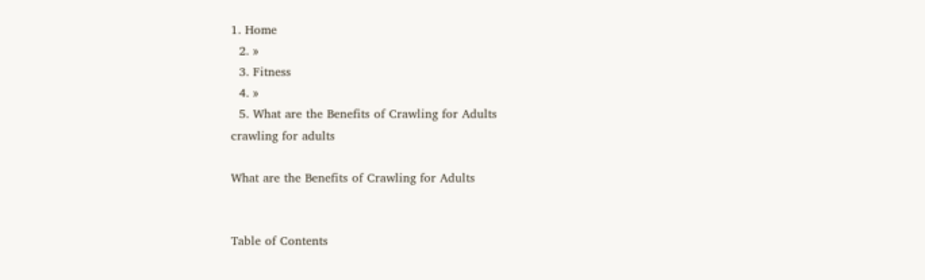1. Home
  2. »
  3. Fitness
  4. »
  5. What are the Benefits of Crawling for Adults
crawling for adults

What are the Benefits of Crawling for Adults


Table of Contents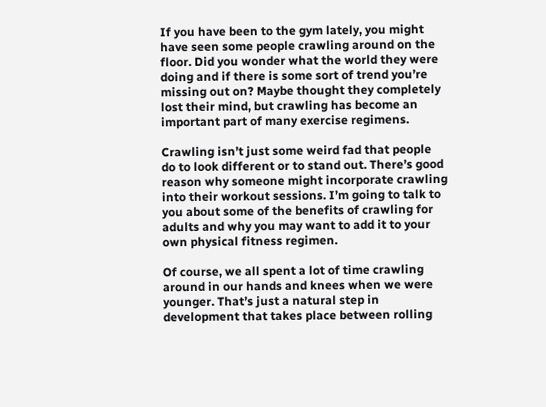If you have been to the gym lately, you might have seen some people crawling around on the floor. Did you wonder what the world they were doing and if there is some sort of trend you’re missing out on? Maybe thought they completely lost their mind, but crawling has become an important part of many exercise regimens.

Crawling isn’t just some weird fad that people do to look different or to stand out. There’s good reason why someone might incorporate crawling into their workout sessions. I’m going to talk to you about some of the benefits of crawling for adults and why you may want to add it to your own physical fitness regimen.

Of course, we all spent a lot of time crawling around in our hands and knees when we were younger. That’s just a natural step in development that takes place between rolling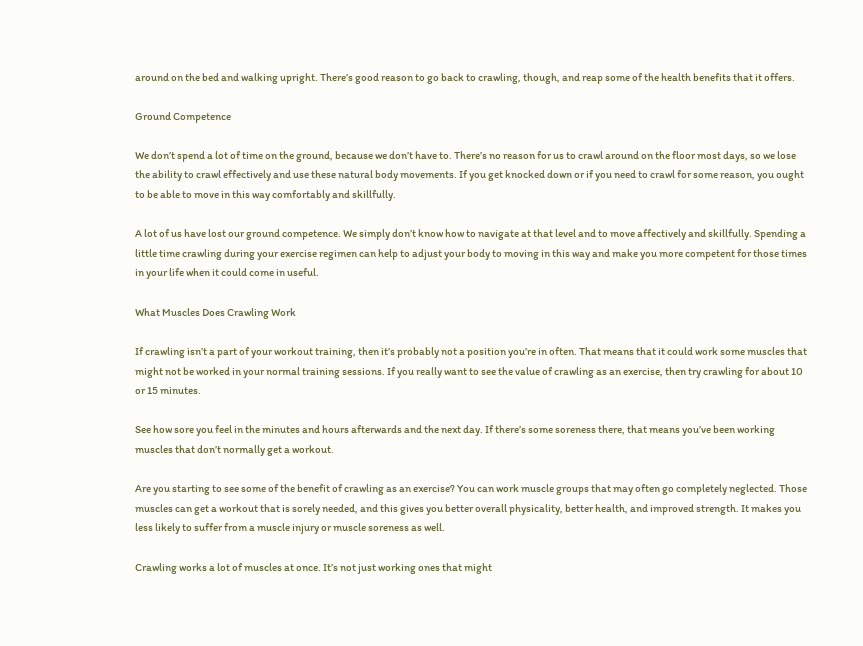around on the bed and walking upright. There’s good reason to go back to crawling, though, and reap some of the health benefits that it offers.

Ground Competence

We don’t spend a lot of time on the ground, because we don’t have to. There’s no reason for us to crawl around on the floor most days, so we lose the ability to crawl effectively and use these natural body movements. If you get knocked down or if you need to crawl for some reason, you ought to be able to move in this way comfortably and skillfully.

A lot of us have lost our ground competence. We simply don’t know how to navigate at that level and to move affectively and skillfully. Spending a little time crawling during your exercise regimen can help to adjust your body to moving in this way and make you more competent for those times in your life when it could come in useful.

What Muscles Does Crawling Work

If crawling isn’t a part of your workout training, then it’s probably not a position you’re in often. That means that it could work some muscles that might not be worked in your normal training sessions. If you really want to see the value of crawling as an exercise, then try crawling for about 10 or 15 minutes.

See how sore you feel in the minutes and hours afterwards and the next day. If there’s some soreness there, that means you’ve been working muscles that don’t normally get a workout.

Are you starting to see some of the benefit of crawling as an exercise? You can work muscle groups that may often go completely neglected. Those muscles can get a workout that is sorely needed, and this gives you better overall physicality, better health, and improved strength. It makes you less likely to suffer from a muscle injury or muscle soreness as well.

Crawling works a lot of muscles at once. It’s not just working ones that might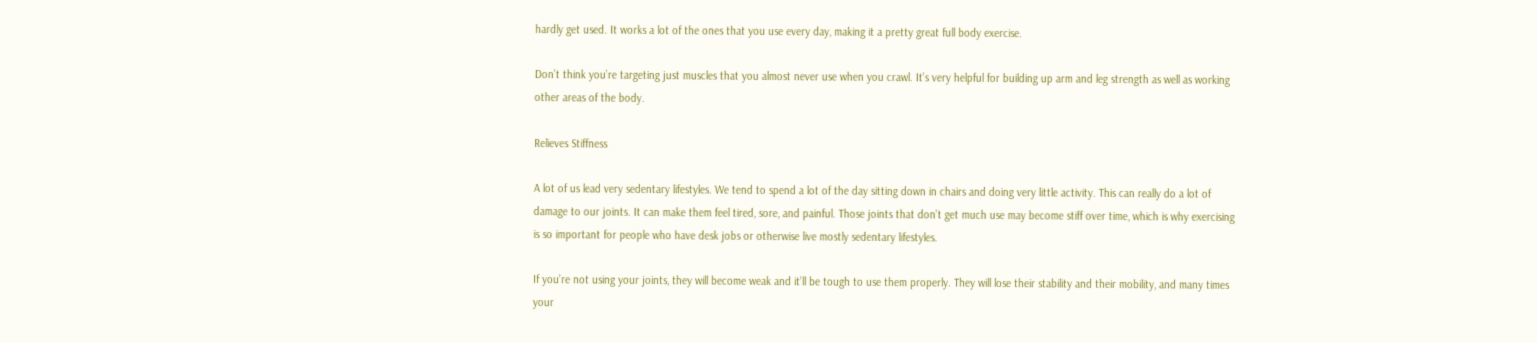hardly get used. It works a lot of the ones that you use every day, making it a pretty great full body exercise.

Don’t think you’re targeting just muscles that you almost never use when you crawl. It’s very helpful for building up arm and leg strength as well as working other areas of the body.

Relieves Stiffness

A lot of us lead very sedentary lifestyles. We tend to spend a lot of the day sitting down in chairs and doing very little activity. This can really do a lot of damage to our joints. It can make them feel tired, sore, and painful. Those joints that don’t get much use may become stiff over time, which is why exercising is so important for people who have desk jobs or otherwise live mostly sedentary lifestyles.

If you’re not using your joints, they will become weak and it’ll be tough to use them properly. They will lose their stability and their mobility, and many times your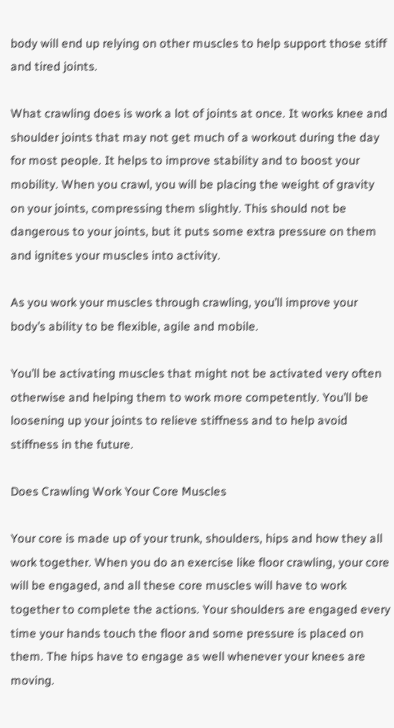body will end up relying on other muscles to help support those stiff and tired joints.

What crawling does is work a lot of joints at once. It works knee and shoulder joints that may not get much of a workout during the day for most people. It helps to improve stability and to boost your mobility. When you crawl, you will be placing the weight of gravity on your joints, compressing them slightly. This should not be dangerous to your joints, but it puts some extra pressure on them and ignites your muscles into activity.

As you work your muscles through crawling, you’ll improve your body’s ability to be flexible, agile and mobile.

You’ll be activating muscles that might not be activated very often otherwise and helping them to work more competently. You’ll be loosening up your joints to relieve stiffness and to help avoid stiffness in the future.

Does Crawling Work Your Core Muscles

Your core is made up of your trunk, shoulders, hips and how they all work together. When you do an exercise like floor crawling, your core will be engaged, and all these core muscles will have to work together to complete the actions. Your shoulders are engaged every time your hands touch the floor and some pressure is placed on them. The hips have to engage as well whenever your knees are moving.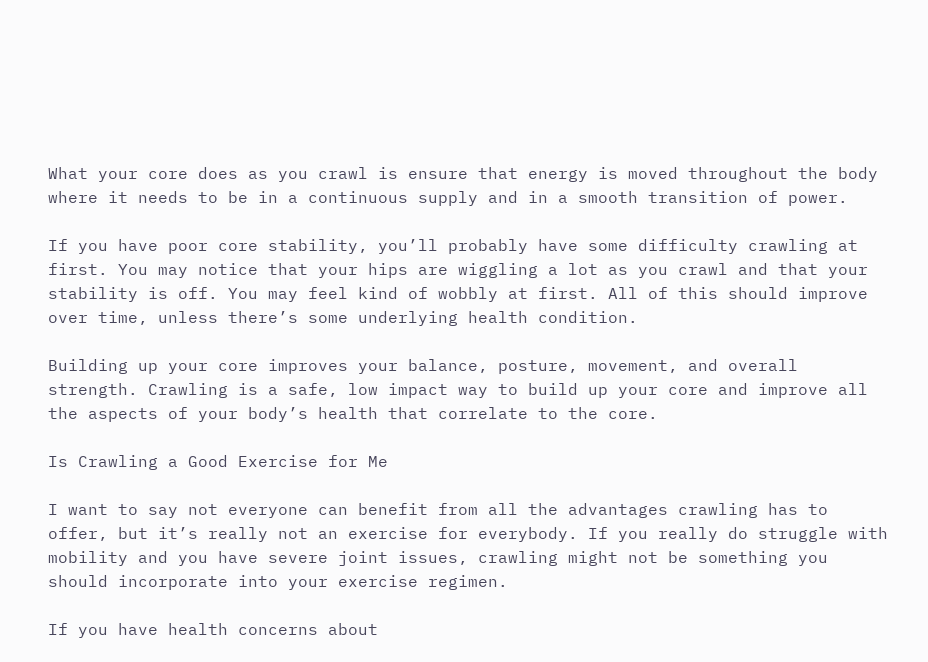What your core does as you crawl is ensure that energy is moved throughout the body where it needs to be in a continuous supply and in a smooth transition of power.

If you have poor core stability, you’ll probably have some difficulty crawling at first. You may notice that your hips are wiggling a lot as you crawl and that your stability is off. You may feel kind of wobbly at first. All of this should improve over time, unless there’s some underlying health condition.

Building up your core improves your balance, posture, movement, and overall strength. Crawling is a safe, low impact way to build up your core and improve all the aspects of your body’s health that correlate to the core.

Is Crawling a Good Exercise for Me

I want to say not everyone can benefit from all the advantages crawling has to offer, but it’s really not an exercise for everybody. If you really do struggle with mobility and you have severe joint issues, crawling might not be something you should incorporate into your exercise regimen.

If you have health concerns about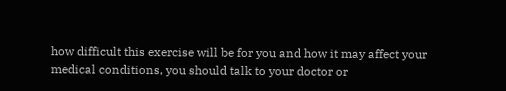how difficult this exercise will be for you and how it may affect your medical conditions, you should talk to your doctor or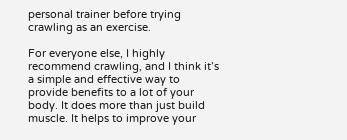personal trainer before trying crawling as an exercise.

For everyone else, I highly recommend crawling, and I think it’s a simple and effective way to provide benefits to a lot of your body. It does more than just build muscle. It helps to improve your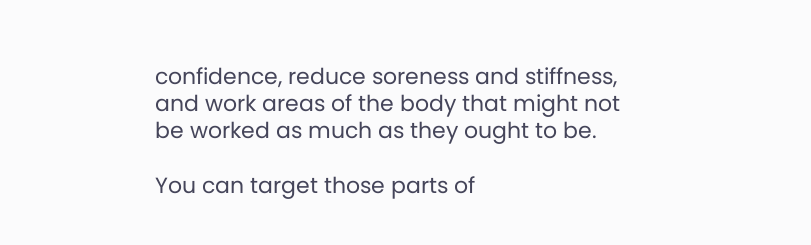confidence, reduce soreness and stiffness, and work areas of the body that might not be worked as much as they ought to be.

You can target those parts of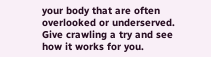your body that are often overlooked or underserved. Give crawling a try and see how it works for you.